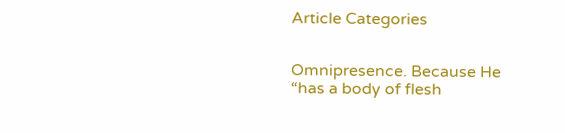Article Categories


Omnipresence. Because He “has a body of flesh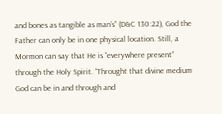and bones as tangible as man’s” (D&C 130:22), God the Father can only be in one physical location. Still, a Mormon can say that He is “everywhere present” through the Holy Spirit. “Throught that divine medium God can be in and through and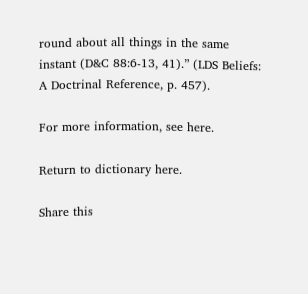round about all things in the same instant (D&C 88:6-13, 41).” (LDS Beliefs: A Doctrinal Reference, p. 457).

For more information, see here.

Return to dictionary here.

Share this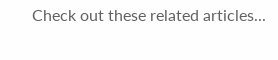Check out these related articles...